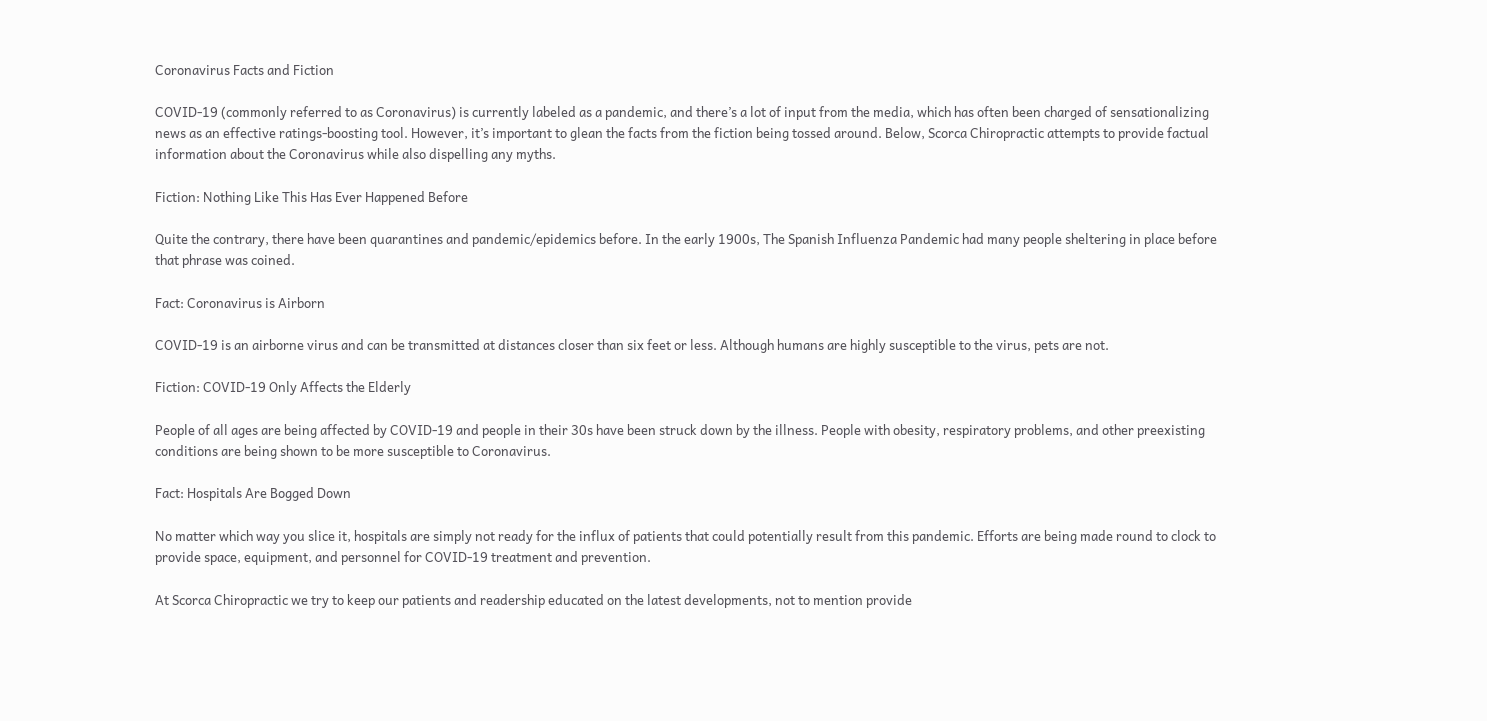Coronavirus Facts and Fiction

COVID-19 (commonly referred to as Coronavirus) is currently labeled as a pandemic, and there’s a lot of input from the media, which has often been charged of sensationalizing news as an effective ratings-boosting tool. However, it’s important to glean the facts from the fiction being tossed around. Below, Scorca Chiropractic attempts to provide factual information about the Coronavirus while also dispelling any myths.

Fiction: Nothing Like This Has Ever Happened Before

Quite the contrary, there have been quarantines and pandemic/epidemics before. In the early 1900s, The Spanish Influenza Pandemic had many people sheltering in place before that phrase was coined.

Fact: Coronavirus is Airborn

COVID-19 is an airborne virus and can be transmitted at distances closer than six feet or less. Although humans are highly susceptible to the virus, pets are not.

Fiction: COVID-19 Only Affects the Elderly

People of all ages are being affected by COVID-19 and people in their 30s have been struck down by the illness. People with obesity, respiratory problems, and other preexisting conditions are being shown to be more susceptible to Coronavirus.

Fact: Hospitals Are Bogged Down

No matter which way you slice it, hospitals are simply not ready for the influx of patients that could potentially result from this pandemic. Efforts are being made round to clock to provide space, equipment, and personnel for COVID-19 treatment and prevention.

At Scorca Chiropractic we try to keep our patients and readership educated on the latest developments, not to mention provide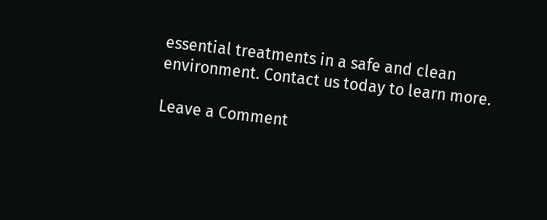essential treatments in a safe and clean environment. Contact us today to learn more.

Leave a Comment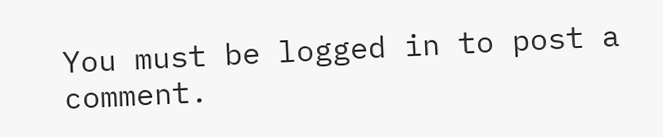You must be logged in to post a comment.